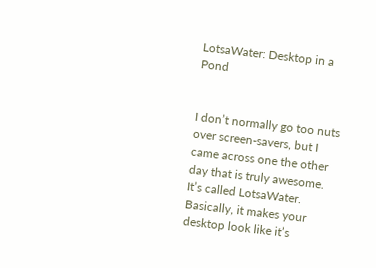LotsaWater: Desktop in a Pond


I don’t normally go too nuts over screen-savers, but I came across one the other day that is truly awesome. It’s called LotsaWater. Basically, it makes your desktop look like it’s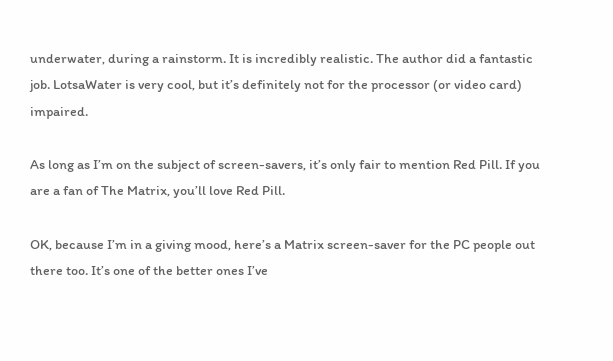underwater, during a rainstorm. It is incredibly realistic. The author did a fantastic job. LotsaWater is very cool, but it’s definitely not for the processor (or video card) impaired.

As long as I’m on the subject of screen-savers, it’s only fair to mention Red Pill. If you are a fan of The Matrix, you’ll love Red Pill.

OK, because I’m in a giving mood, here’s a Matrix screen-saver for the PC people out there too. It’s one of the better ones I’ve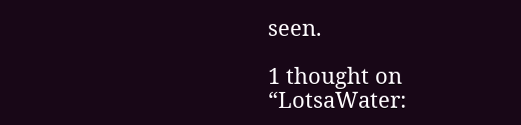seen.

1 thought on “LotsaWater: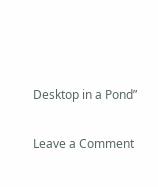Desktop in a Pond”

Leave a Comment